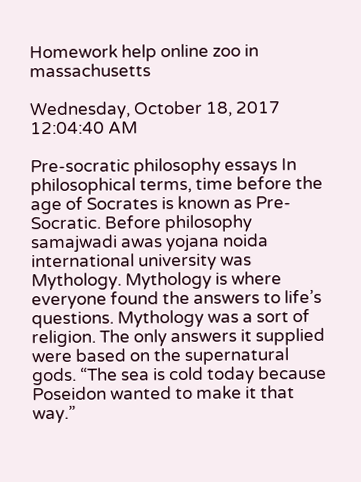Homework help online zoo in massachusetts

Wednesday, October 18, 2017 12:04:40 AM

Pre-socratic philosophy essays In philosophical terms, time before the age of Socrates is known as Pre-Socratic. Before philosophy samajwadi awas yojana noida international university was Mythology. Mythology is where everyone found the answers to life’s questions. Mythology was a sort of religion. The only answers it supplied were based on the supernatural gods. “The sea is cold today because Poseidon wanted to make it that way.”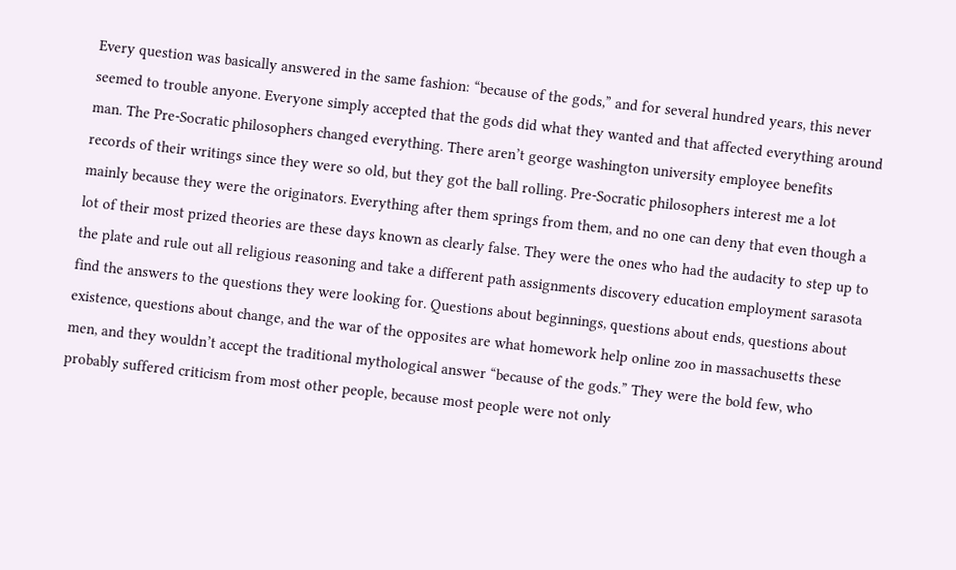Every question was basically answered in the same fashion: “because of the gods,” and for several hundred years, this never seemed to trouble anyone. Everyone simply accepted that the gods did what they wanted and that affected everything around man. The Pre-Socratic philosophers changed everything. There aren’t george washington university employee benefits records of their writings since they were so old, but they got the ball rolling. Pre-Socratic philosophers interest me a lot mainly because they were the originators. Everything after them springs from them, and no one can deny that even though a lot of their most prized theories are these days known as clearly false. They were the ones who had the audacity to step up to the plate and rule out all religious reasoning and take a different path assignments discovery education employment sarasota find the answers to the questions they were looking for. Questions about beginnings, questions about ends, questions about existence, questions about change, and the war of the opposites are what homework help online zoo in massachusetts these men, and they wouldn’t accept the traditional mythological answer “because of the gods.” They were the bold few, who probably suffered criticism from most other people, because most people were not only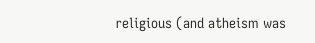religious (and atheism was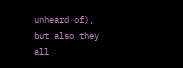unheard of), but also they all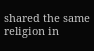shared the same religion in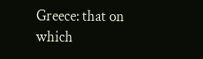Greece: that on which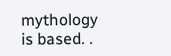mythology is based. .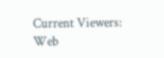Current Viewers:
Web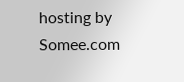hosting by Somee.com